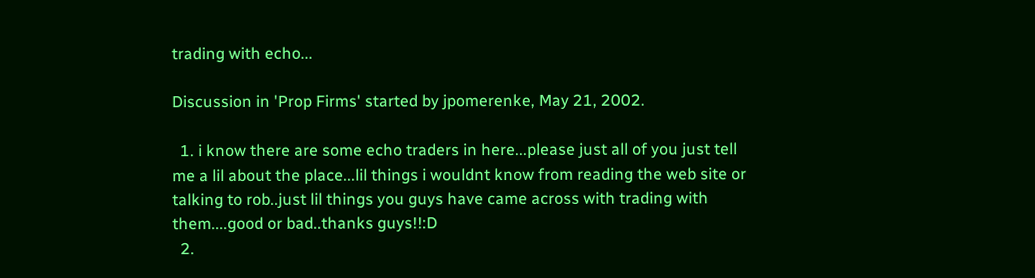trading with echo...

Discussion in 'Prop Firms' started by jpomerenke, May 21, 2002.

  1. i know there are some echo traders in here...please just all of you just tell me a lil about the place...lil things i wouldnt know from reading the web site or talking to rob..just lil things you guys have came across with trading with them....good or bad..thanks guys!!:D
  2.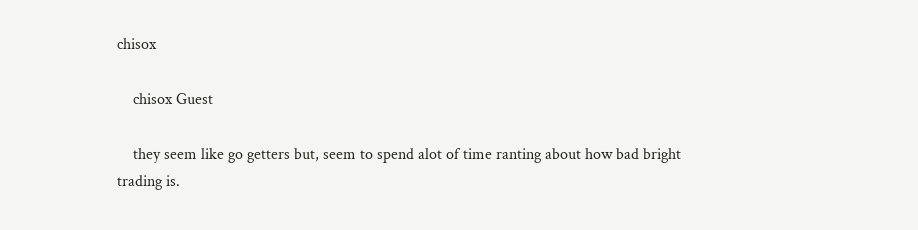chisox

    chisox Guest

    they seem like go getters but, seem to spend alot of time ranting about how bad bright trading is.